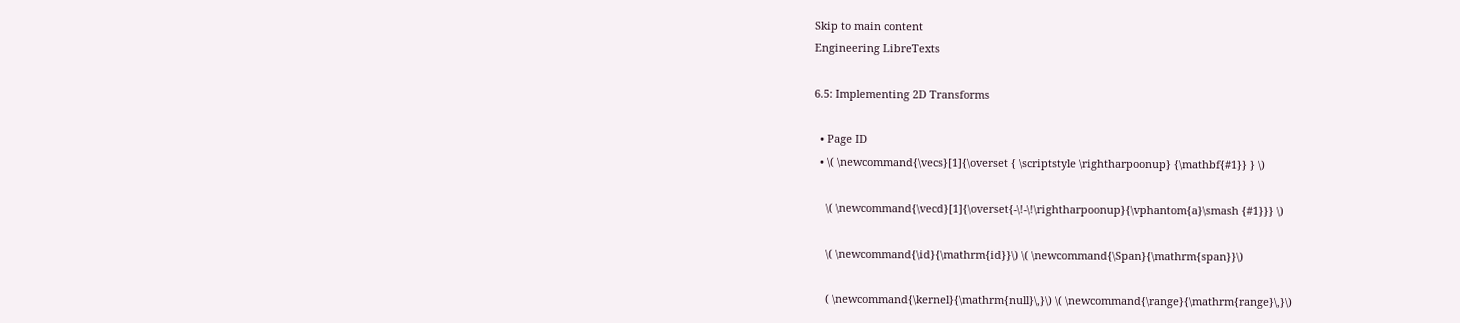Skip to main content
Engineering LibreTexts

6.5: Implementing 2D Transforms

  • Page ID
  • \( \newcommand{\vecs}[1]{\overset { \scriptstyle \rightharpoonup} {\mathbf{#1}} } \)

    \( \newcommand{\vecd}[1]{\overset{-\!-\!\rightharpoonup}{\vphantom{a}\smash {#1}}} \)

    \( \newcommand{\id}{\mathrm{id}}\) \( \newcommand{\Span}{\mathrm{span}}\)

    ( \newcommand{\kernel}{\mathrm{null}\,}\) \( \newcommand{\range}{\mathrm{range}\,}\)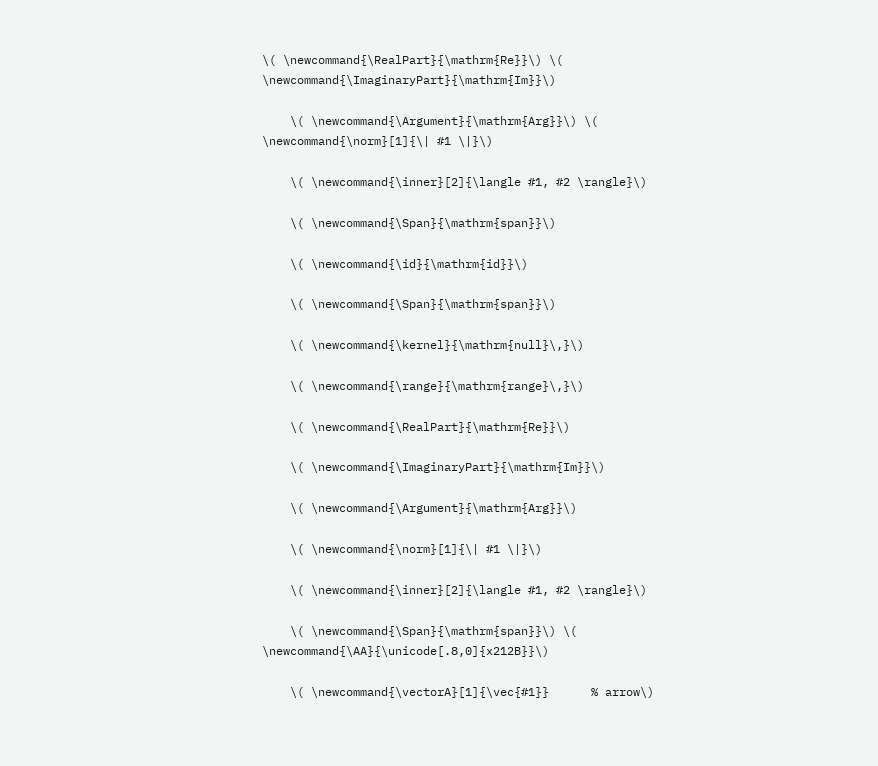\( \newcommand{\RealPart}{\mathrm{Re}}\) \( \newcommand{\ImaginaryPart}{\mathrm{Im}}\)

    \( \newcommand{\Argument}{\mathrm{Arg}}\) \( \newcommand{\norm}[1]{\| #1 \|}\)

    \( \newcommand{\inner}[2]{\langle #1, #2 \rangle}\)

    \( \newcommand{\Span}{\mathrm{span}}\)

    \( \newcommand{\id}{\mathrm{id}}\)

    \( \newcommand{\Span}{\mathrm{span}}\)

    \( \newcommand{\kernel}{\mathrm{null}\,}\)

    \( \newcommand{\range}{\mathrm{range}\,}\)

    \( \newcommand{\RealPart}{\mathrm{Re}}\)

    \( \newcommand{\ImaginaryPart}{\mathrm{Im}}\)

    \( \newcommand{\Argument}{\mathrm{Arg}}\)

    \( \newcommand{\norm}[1]{\| #1 \|}\)

    \( \newcommand{\inner}[2]{\langle #1, #2 \rangle}\)

    \( \newcommand{\Span}{\mathrm{span}}\) \( \newcommand{\AA}{\unicode[.8,0]{x212B}}\)

    \( \newcommand{\vectorA}[1]{\vec{#1}}      % arrow\)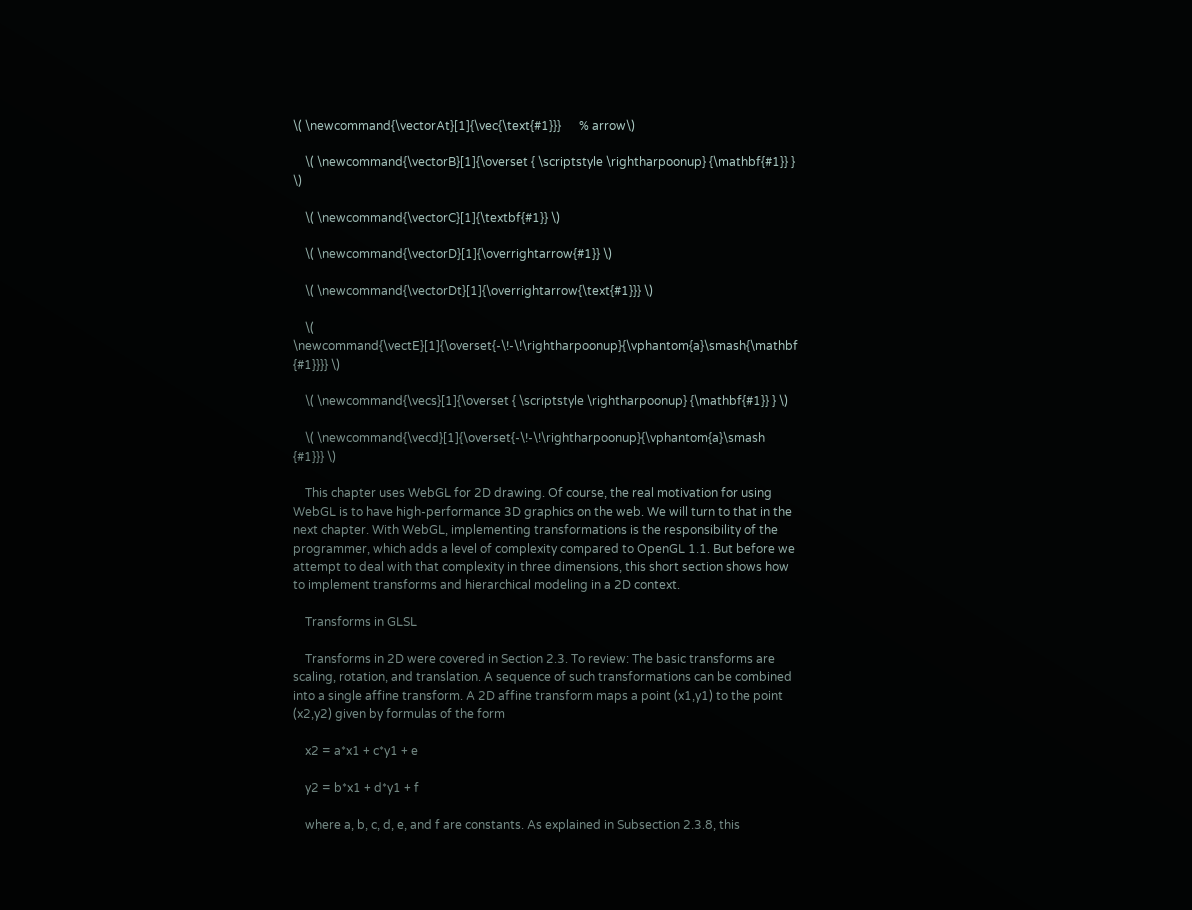\( \newcommand{\vectorAt}[1]{\vec{\text{#1}}}      % arrow\)

    \( \newcommand{\vectorB}[1]{\overset { \scriptstyle \rightharpoonup} {\mathbf{#1}} } \)

    \( \newcommand{\vectorC}[1]{\textbf{#1}} \)

    \( \newcommand{\vectorD}[1]{\overrightarrow{#1}} \)

    \( \newcommand{\vectorDt}[1]{\overrightarrow{\text{#1}}} \)

    \( \newcommand{\vectE}[1]{\overset{-\!-\!\rightharpoonup}{\vphantom{a}\smash{\mathbf {#1}}}} \)

    \( \newcommand{\vecs}[1]{\overset { \scriptstyle \rightharpoonup} {\mathbf{#1}} } \)

    \( \newcommand{\vecd}[1]{\overset{-\!-\!\rightharpoonup}{\vphantom{a}\smash {#1}}} \)

    This chapter uses WebGL for 2D drawing. Of course, the real motivation for using WebGL is to have high-performance 3D graphics on the web. We will turn to that in the next chapter. With WebGL, implementing transformations is the responsibility of the programmer, which adds a level of complexity compared to OpenGL 1.1. But before we attempt to deal with that complexity in three dimensions, this short section shows how to implement transforms and hierarchical modeling in a 2D context.

    Transforms in GLSL

    Transforms in 2D were covered in Section 2.3. To review: The basic transforms are scaling, rotation, and translation. A sequence of such transformations can be combined into a single affine transform. A 2D affine transform maps a point (x1,y1) to the point (x2,y2) given by formulas of the form

    x2 = a*x1 + c*y1 + e

    y2 = b*x1 + d*y1 + f

    where a, b, c, d, e, and f are constants. As explained in Subsection 2.3.8, this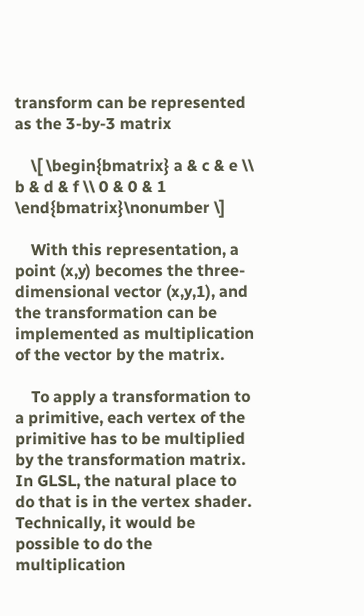transform can be represented as the 3-by-3 matrix

    \[ \begin{bmatrix} a & c & e \\ b & d & f \\ 0 & 0 & 1 \end{bmatrix}\nonumber \]

    With this representation, a point (x,y) becomes the three-dimensional vector (x,y,1), and the transformation can be implemented as multiplication of the vector by the matrix.

    To apply a transformation to a primitive, each vertex of the primitive has to be multiplied by the transformation matrix. In GLSL, the natural place to do that is in the vertex shader. Technically, it would be possible to do the multiplication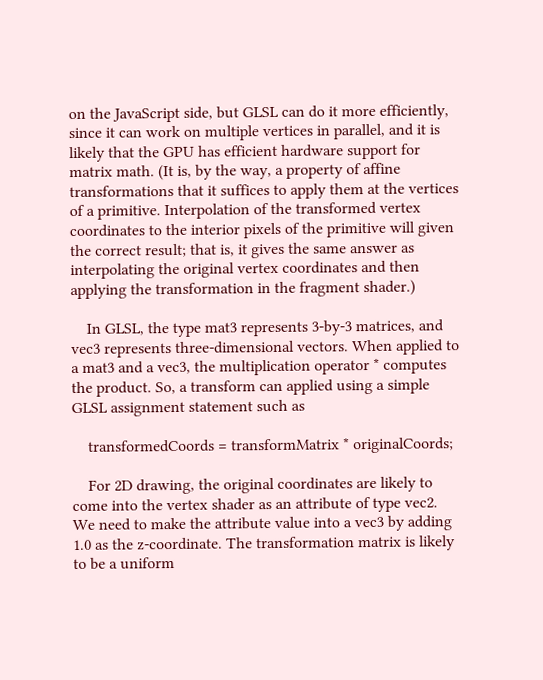on the JavaScript side, but GLSL can do it more efficiently, since it can work on multiple vertices in parallel, and it is likely that the GPU has efficient hardware support for matrix math. (It is, by the way, a property of affine transformations that it suffices to apply them at the vertices of a primitive. Interpolation of the transformed vertex coordinates to the interior pixels of the primitive will given the correct result; that is, it gives the same answer as interpolating the original vertex coordinates and then applying the transformation in the fragment shader.)

    In GLSL, the type mat3 represents 3-by-3 matrices, and vec3 represents three-dimensional vectors. When applied to a mat3 and a vec3, the multiplication operator * computes the product. So, a transform can applied using a simple GLSL assignment statement such as

    transformedCoords = transformMatrix * originalCoords;

    For 2D drawing, the original coordinates are likely to come into the vertex shader as an attribute of type vec2. We need to make the attribute value into a vec3 by adding 1.0 as the z-coordinate. The transformation matrix is likely to be a uniform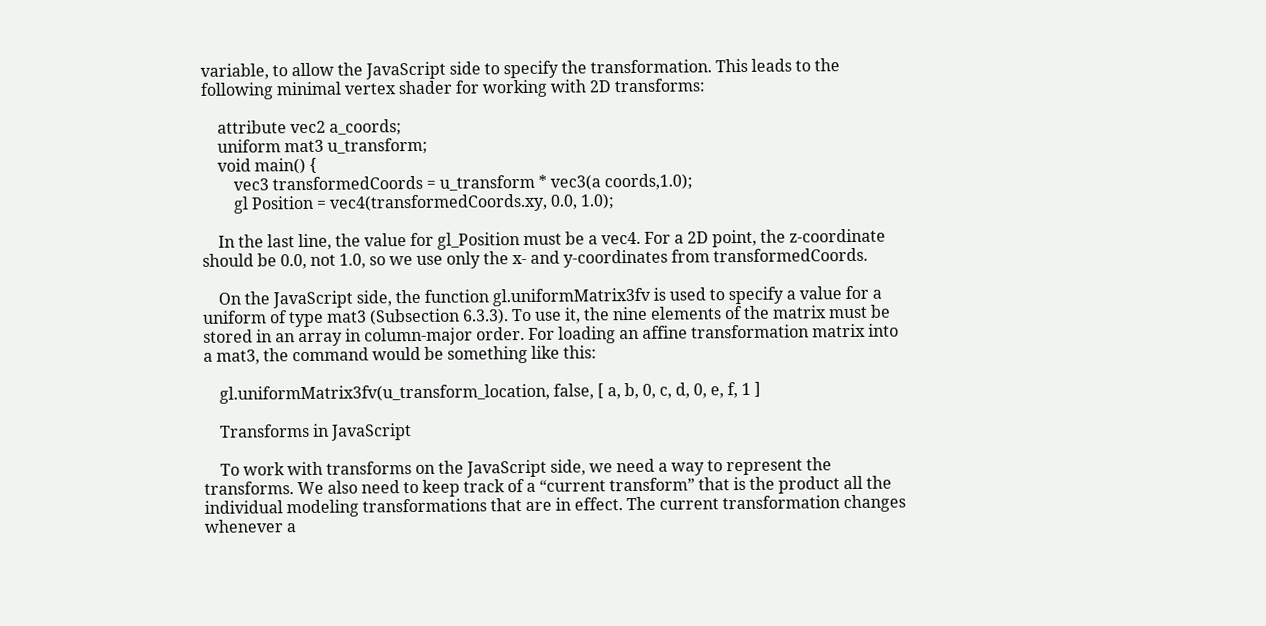variable, to allow the JavaScript side to specify the transformation. This leads to the following minimal vertex shader for working with 2D transforms:

    attribute vec2 a_coords;
    uniform mat3 u_transform;
    void main() {
        vec3 transformedCoords = u_transform * vec3(a coords,1.0);
        gl Position = vec4(transformedCoords.xy, 0.0, 1.0);

    In the last line, the value for gl_Position must be a vec4. For a 2D point, the z-coordinate should be 0.0, not 1.0, so we use only the x- and y-coordinates from transformedCoords.

    On the JavaScript side, the function gl.uniformMatrix3fv is used to specify a value for a uniform of type mat3 (Subsection 6.3.3). To use it, the nine elements of the matrix must be stored in an array in column-major order. For loading an affine transformation matrix into a mat3, the command would be something like this:

    gl.uniformMatrix3fv(u_transform_location, false, [ a, b, 0, c, d, 0, e, f, 1 ]

    Transforms in JavaScript

    To work with transforms on the JavaScript side, we need a way to represent the transforms. We also need to keep track of a “current transform” that is the product all the individual modeling transformations that are in effect. The current transformation changes whenever a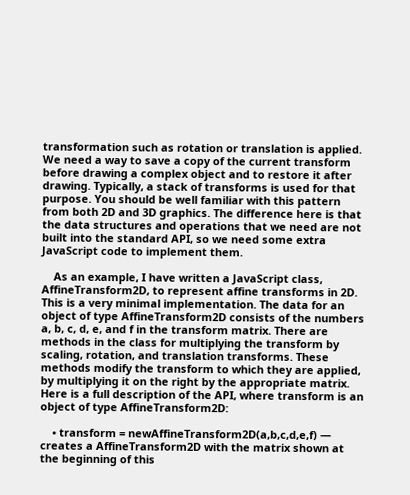transformation such as rotation or translation is applied. We need a way to save a copy of the current transform before drawing a complex object and to restore it after drawing. Typically, a stack of transforms is used for that purpose. You should be well familiar with this pattern from both 2D and 3D graphics. The difference here is that the data structures and operations that we need are not built into the standard API, so we need some extra JavaScript code to implement them.

    As an example, I have written a JavaScript class, AffineTransform2D, to represent affine transforms in 2D. This is a very minimal implementation. The data for an object of type AffineTransform2D consists of the numbers a, b, c, d, e, and f in the transform matrix. There are methods in the class for multiplying the transform by scaling, rotation, and translation transforms. These methods modify the transform to which they are applied, by multiplying it on the right by the appropriate matrix. Here is a full description of the API, where transform is an object of type AffineTransform2D:

    • transform = newAffineTransform2D(a,b,c,d,e,f) — creates a AffineTransform2D with the matrix shown at the beginning of this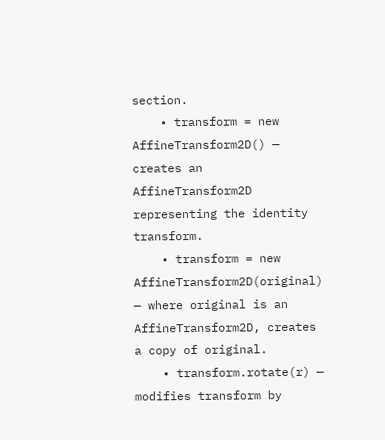section.
    • transform = new AffineTransform2D() — creates an AffineTransform2D representing the identity transform.
    • transform = new AffineTransform2D(original) — where original is an AffineTransform2D, creates a copy of original.
    • transform.rotate(r) — modifies transform by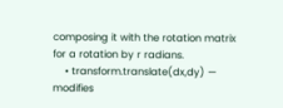composing it with the rotation matrix for a rotation by r radians.
    • transform.translate(dx,dy) — modifies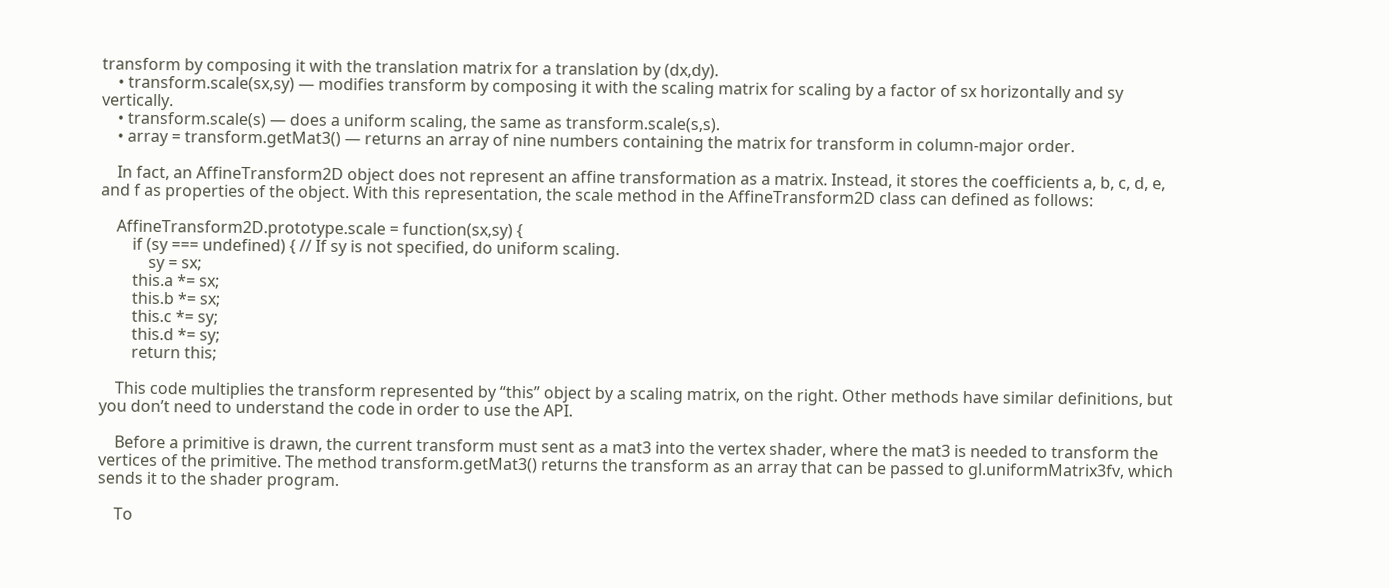transform by composing it with the translation matrix for a translation by (dx,dy).
    • transform.scale(sx,sy) — modifies transform by composing it with the scaling matrix for scaling by a factor of sx horizontally and sy vertically.
    • transform.scale(s) — does a uniform scaling, the same as transform.scale(s,s).
    • array = transform.getMat3() — returns an array of nine numbers containing the matrix for transform in column-major order.

    In fact, an AffineTransform2D object does not represent an affine transformation as a matrix. Instead, it stores the coefficients a, b, c, d, e, and f as properties of the object. With this representation, the scale method in the AffineTransform2D class can defined as follows:

    AffineTransform2D.prototype.scale = function(sx,sy) {
        if (sy === undefined) { // If sy is not specified, do uniform scaling.
            sy = sx;
        this.a *= sx;
        this.b *= sx;
        this.c *= sy;
        this.d *= sy;
        return this;

    This code multiplies the transform represented by “this” object by a scaling matrix, on the right. Other methods have similar definitions, but you don’t need to understand the code in order to use the API.

    Before a primitive is drawn, the current transform must sent as a mat3 into the vertex shader, where the mat3 is needed to transform the vertices of the primitive. The method transform.getMat3() returns the transform as an array that can be passed to gl.uniformMatrix3fv, which sends it to the shader program.

    To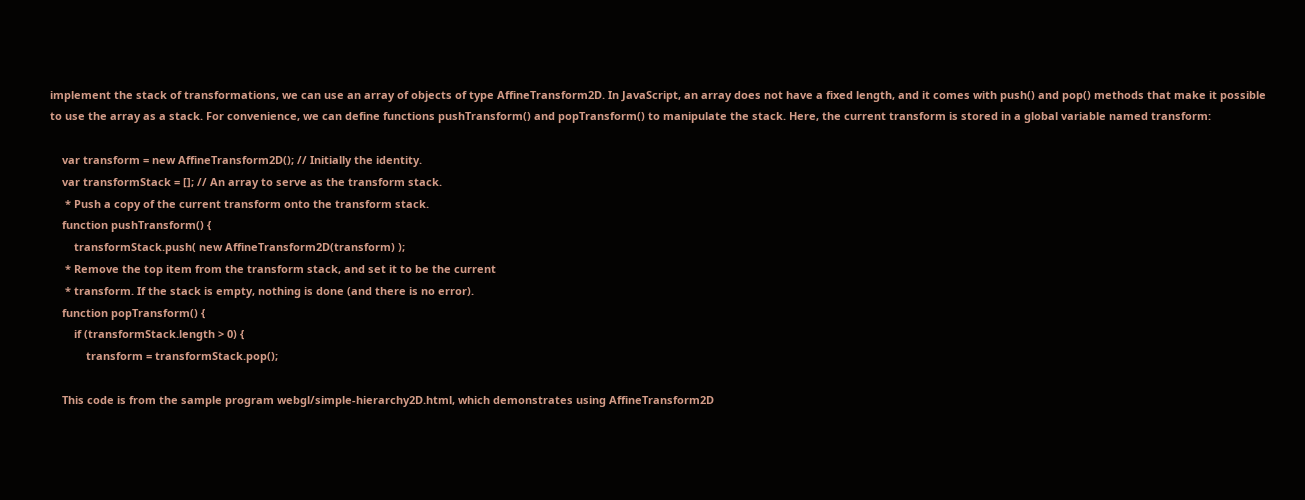implement the stack of transformations, we can use an array of objects of type AffineTransform2D. In JavaScript, an array does not have a fixed length, and it comes with push() and pop() methods that make it possible to use the array as a stack. For convenience, we can define functions pushTransform() and popTransform() to manipulate the stack. Here, the current transform is stored in a global variable named transform:

    var transform = new AffineTransform2D(); // Initially the identity.
    var transformStack = []; // An array to serve as the transform stack.
     * Push a copy of the current transform onto the transform stack.
    function pushTransform() {
        transformStack.push( new AffineTransform2D(transform) );
     * Remove the top item from the transform stack, and set it to be the current
     * transform. If the stack is empty, nothing is done (and there is no error).
    function popTransform() {
        if (transformStack.length > 0) {
            transform = transformStack.pop();

    This code is from the sample program webgl/simple-hierarchy2D.html, which demonstrates using AffineTransform2D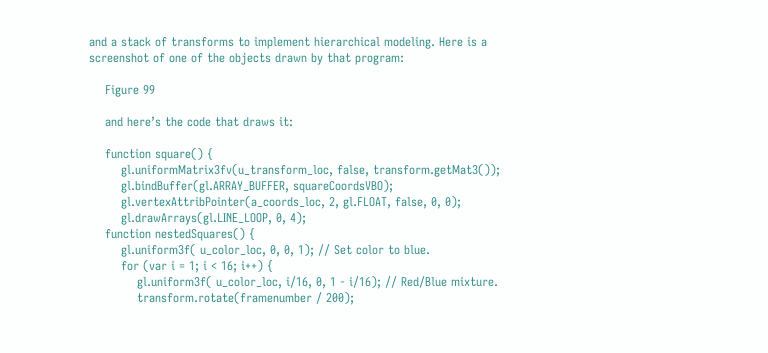and a stack of transforms to implement hierarchical modeling. Here is a screenshot of one of the objects drawn by that program:

    Figure 99

    and here’s the code that draws it:

    function square() {
        gl.uniformMatrix3fv(u_transform_loc, false, transform.getMat3());
        gl.bindBuffer(gl.ARRAY_BUFFER, squareCoordsVBO);
        gl.vertexAttribPointer(a_coords_loc, 2, gl.FLOAT, false, 0, 0);
        gl.drawArrays(gl.LINE_LOOP, 0, 4);
    function nestedSquares() {
        gl.uniform3f( u_color_loc, 0, 0, 1); // Set color to blue.
        for (var i = 1; i < 16; i++) {
            gl.uniform3f( u_color_loc, i/16, 0, 1 - i/16); // Red/Blue mixture.
            transform.rotate(framenumber / 200);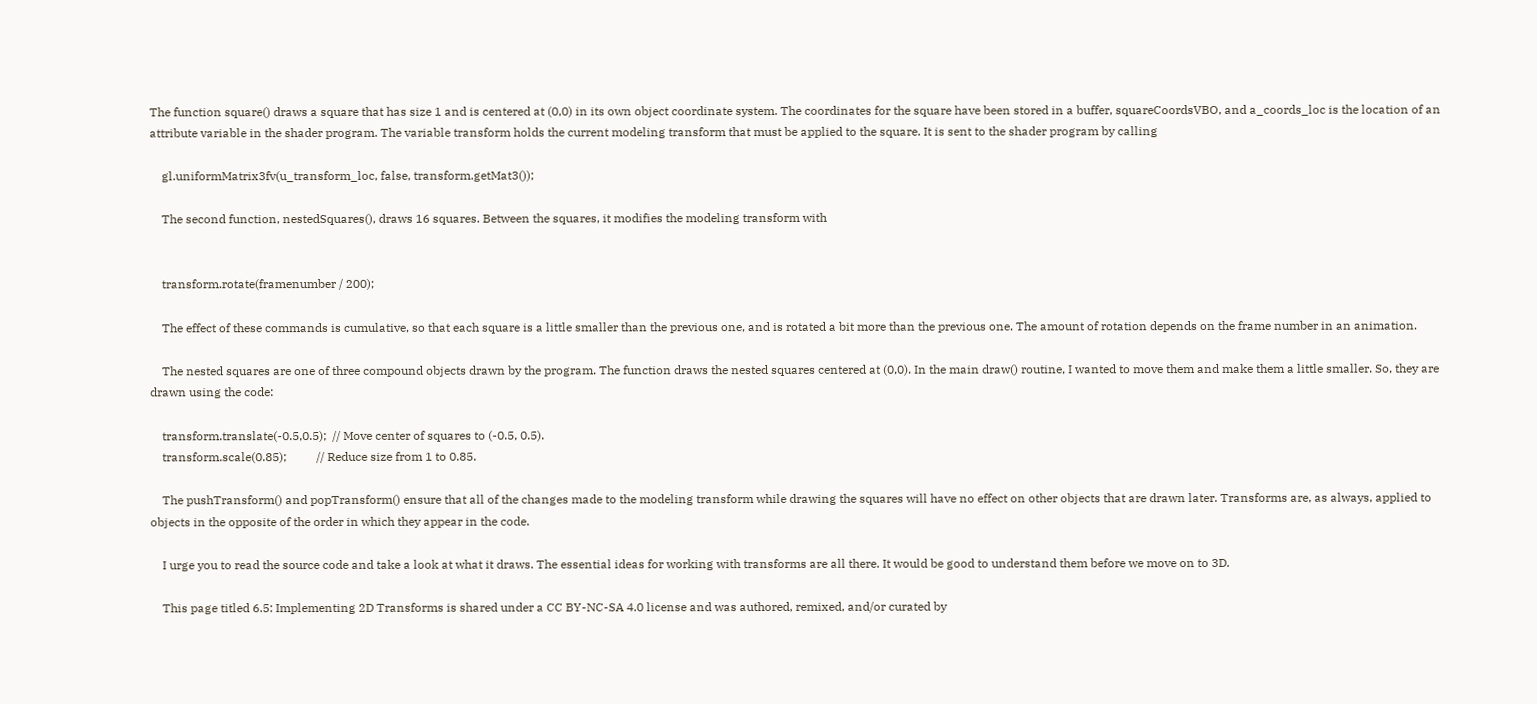The function square() draws a square that has size 1 and is centered at (0,0) in its own object coordinate system. The coordinates for the square have been stored in a buffer, squareCoordsVBO, and a_coords_loc is the location of an attribute variable in the shader program. The variable transform holds the current modeling transform that must be applied to the square. It is sent to the shader program by calling

    gl.uniformMatrix3fv(u_transform_loc, false, transform.getMat3());

    The second function, nestedSquares(), draws 16 squares. Between the squares, it modifies the modeling transform with


    transform.rotate(framenumber / 200);

    The effect of these commands is cumulative, so that each square is a little smaller than the previous one, and is rotated a bit more than the previous one. The amount of rotation depends on the frame number in an animation.

    The nested squares are one of three compound objects drawn by the program. The function draws the nested squares centered at (0,0). In the main draw() routine, I wanted to move them and make them a little smaller. So, they are drawn using the code:

    transform.translate(-0.5,0.5);  // Move center of squares to (-0.5, 0.5).
    transform.scale(0.85);          // Reduce size from 1 to 0.85.

    The pushTransform() and popTransform() ensure that all of the changes made to the modeling transform while drawing the squares will have no effect on other objects that are drawn later. Transforms are, as always, applied to objects in the opposite of the order in which they appear in the code.

    I urge you to read the source code and take a look at what it draws. The essential ideas for working with transforms are all there. It would be good to understand them before we move on to 3D.

    This page titled 6.5: Implementing 2D Transforms is shared under a CC BY-NC-SA 4.0 license and was authored, remixed, and/or curated by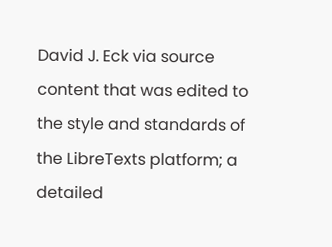David J. Eck via source content that was edited to the style and standards of the LibreTexts platform; a detailed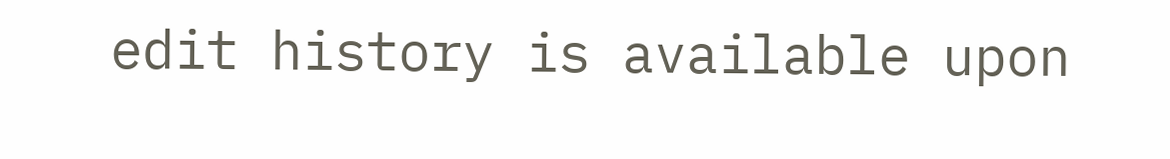edit history is available upon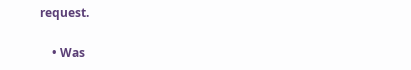request.

    • Was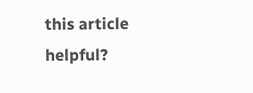this article helpful?